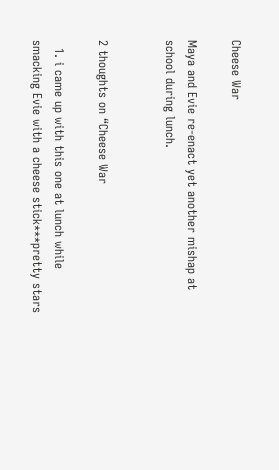Cheese War

Maya and Evie re-enact yet another mishap at school during lunch.


2 thoughts on “Cheese War

  1. i came up with this one at lunch while smacking Evie with a cheese stick***pretty stars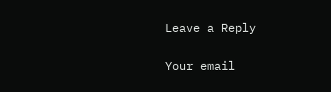Leave a Reply

Your email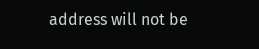address will not be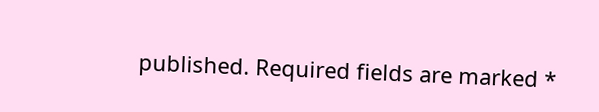published. Required fields are marked *